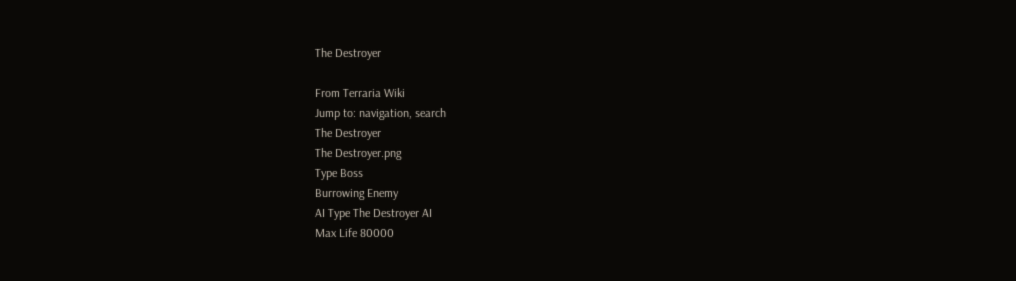The Destroyer

From Terraria Wiki
Jump to: navigation, search
The Destroyer
The Destroyer.png
Type Boss
Burrowing Enemy
AI Type The Destroyer AI
Max Life 80000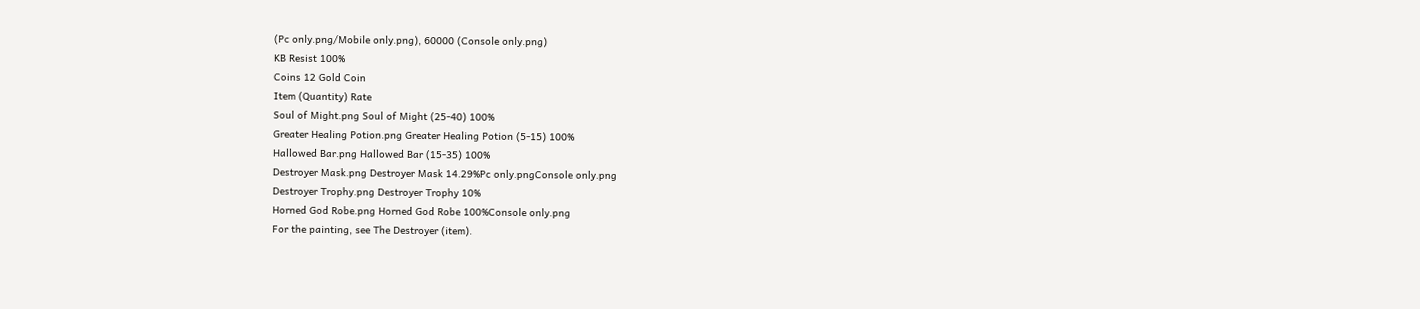(Pc only.png/Mobile only.png), 60000 (Console only.png)
KB Resist 100%
Coins 12 Gold Coin
Item (Quantity) Rate
Soul of Might.png Soul of Might (25-40) 100%
Greater Healing Potion.png Greater Healing Potion (5-15) 100%
Hallowed Bar.png Hallowed Bar (15-35) 100%
Destroyer Mask.png Destroyer Mask 14.29%Pc only.pngConsole only.png
Destroyer Trophy.png Destroyer Trophy 10%
Horned God Robe.png Horned God Robe 100%Console only.png
For the painting, see The Destroyer (item).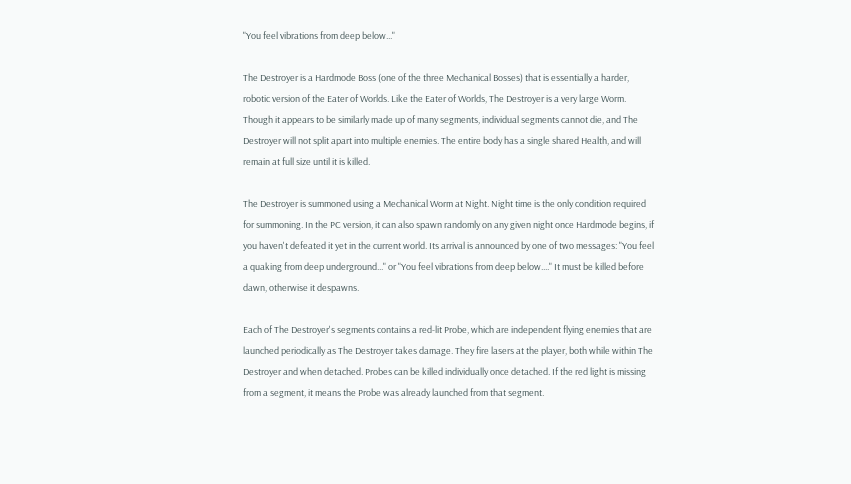"You feel vibrations from deep below..."

The Destroyer is a Hardmode Boss (one of the three Mechanical Bosses) that is essentially a harder, robotic version of the Eater of Worlds. Like the Eater of Worlds, The Destroyer is a very large Worm. Though it appears to be similarly made up of many segments, individual segments cannot die, and The Destroyer will not split apart into multiple enemies. The entire body has a single shared Health, and will remain at full size until it is killed.

The Destroyer is summoned using a Mechanical Worm at Night. Night time is the only condition required for summoning. In the PC version, it can also spawn randomly on any given night once Hardmode begins, if you haven't defeated it yet in the current world. Its arrival is announced by one of two messages: "You feel a quaking from deep underground..." or "You feel vibrations from deep below...." It must be killed before dawn, otherwise it despawns.

Each of The Destroyer's segments contains a red-lit Probe, which are independent flying enemies that are launched periodically as The Destroyer takes damage. They fire lasers at the player, both while within The Destroyer and when detached. Probes can be killed individually once detached. If the red light is missing from a segment, it means the Probe was already launched from that segment.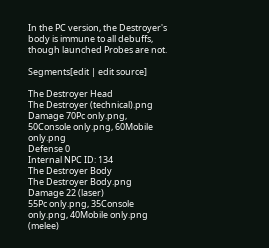In the PC version, the Destroyer's body is immune to all debuffs, though launched Probes are not.

Segments[edit | edit source]

The Destroyer Head
The Destroyer (technical).png
Damage 70Pc only.png, 50Console only.png, 60Mobile only.png
Defense 0
Internal NPC ID: 134
The Destroyer Body
The Destroyer Body.png
Damage 22 (laser)
55Pc only.png, 35Console only.png, 40Mobile only.png (melee)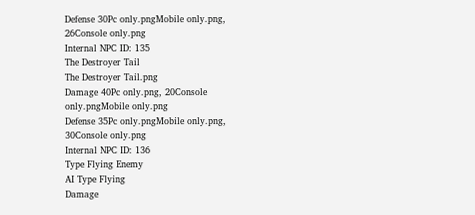Defense 30Pc only.pngMobile only.png, 26Console only.png
Internal NPC ID: 135
The Destroyer Tail
The Destroyer Tail.png
Damage 40Pc only.png, 20Console only.pngMobile only.png
Defense 35Pc only.pngMobile only.png, 30Console only.png
Internal NPC ID: 136
Type Flying Enemy
AI Type Flying
Damage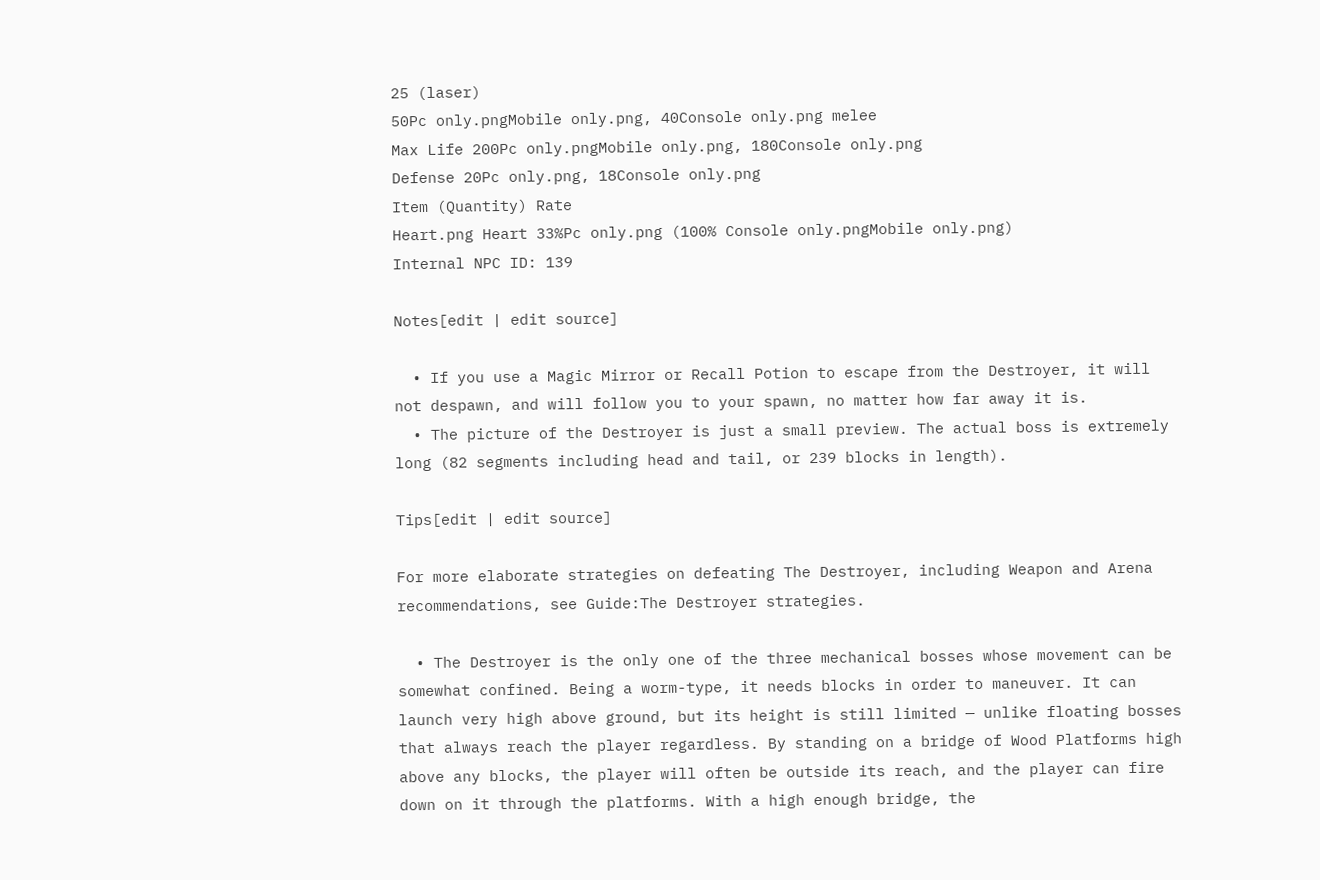25 (laser)
50Pc only.pngMobile only.png, 40Console only.png melee
Max Life 200Pc only.pngMobile only.png, 180Console only.png
Defense 20Pc only.png, 18Console only.png
Item (Quantity) Rate
Heart.png Heart 33%Pc only.png (100% Console only.pngMobile only.png)
Internal NPC ID: 139

Notes[edit | edit source]

  • If you use a Magic Mirror or Recall Potion to escape from the Destroyer, it will not despawn, and will follow you to your spawn, no matter how far away it is.
  • The picture of the Destroyer is just a small preview. The actual boss is extremely long (82 segments including head and tail, or 239 blocks in length).

Tips[edit | edit source]

For more elaborate strategies on defeating The Destroyer, including Weapon and Arena recommendations, see Guide:The Destroyer strategies.

  • The Destroyer is the only one of the three mechanical bosses whose movement can be somewhat confined. Being a worm-type, it needs blocks in order to maneuver. It can launch very high above ground, but its height is still limited — unlike floating bosses that always reach the player regardless. By standing on a bridge of Wood Platforms high above any blocks, the player will often be outside its reach, and the player can fire down on it through the platforms. With a high enough bridge, the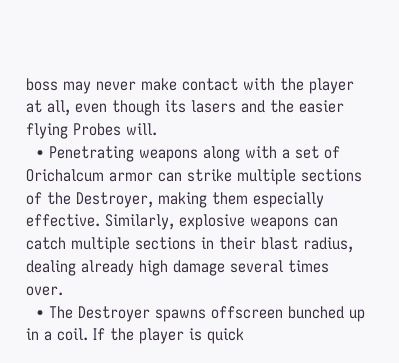boss may never make contact with the player at all, even though its lasers and the easier flying Probes will.
  • Penetrating weapons along with a set of Orichalcum armor can strike multiple sections of the Destroyer, making them especially effective. Similarly, explosive weapons can catch multiple sections in their blast radius, dealing already high damage several times over.
  • The Destroyer spawns offscreen bunched up in a coil. If the player is quick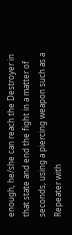enough, he/she can reach the Destroyer in that state and end the fight in a matter of seconds, using a piercing weapon such as a Repeater with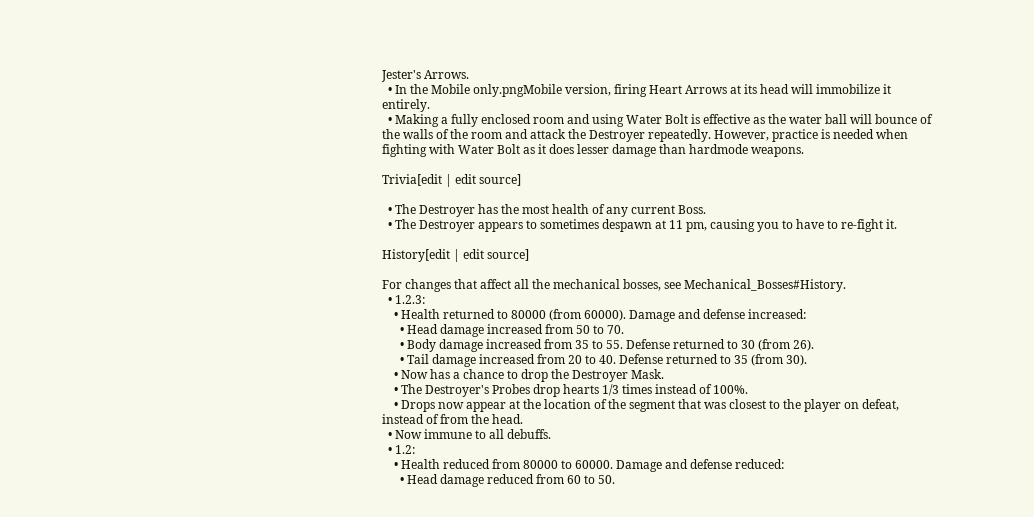Jester's Arrows.
  • In the Mobile only.pngMobile version, firing Heart Arrows at its head will immobilize it entirely.
  • Making a fully enclosed room and using Water Bolt is effective as the water ball will bounce of the walls of the room and attack the Destroyer repeatedly. However, practice is needed when fighting with Water Bolt as it does lesser damage than hardmode weapons.

Trivia[edit | edit source]

  • The Destroyer has the most health of any current Boss.
  • The Destroyer appears to sometimes despawn at 11 pm, causing you to have to re-fight it.

History[edit | edit source]

For changes that affect all the mechanical bosses, see Mechanical_Bosses#History.
  • 1.2.3:
    • Health returned to 80000 (from 60000). Damage and defense increased:
      • Head damage increased from 50 to 70.
      • Body damage increased from 35 to 55. Defense returned to 30 (from 26).
      • Tail damage increased from 20 to 40. Defense returned to 35 (from 30).
    • Now has a chance to drop the Destroyer Mask.
    • The Destroyer's Probes drop hearts 1/3 times instead of 100%.
    • Drops now appear at the location of the segment that was closest to the player on defeat, instead of from the head.
  • Now immune to all debuffs.
  • 1.2:
    • Health reduced from 80000 to 60000. Damage and defense reduced:
      • Head damage reduced from 60 to 50.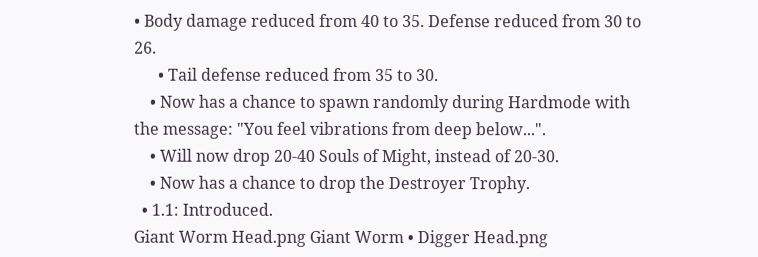• Body damage reduced from 40 to 35. Defense reduced from 30 to 26.
      • Tail defense reduced from 35 to 30.
    • Now has a chance to spawn randomly during Hardmode with the message: "You feel vibrations from deep below...".
    • Will now drop 20-40 Souls of Might, instead of 20-30.
    • Now has a chance to drop the Destroyer Trophy.
  • 1.1: Introduced.
Giant Worm Head.png Giant Worm • Digger Head.png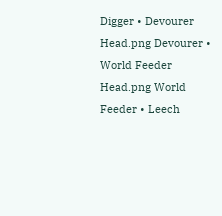Digger • Devourer Head.png Devourer • World Feeder Head.png World Feeder • Leech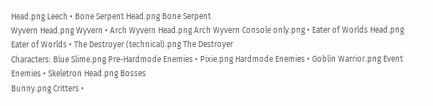Head.png Leech • Bone Serpent Head.png Bone Serpent
Wyvern Head.png Wyvern • Arch Wyvern Head.png Arch Wyvern Console only.png • Eater of Worlds Head.png Eater of Worlds • The Destroyer (technical).png The Destroyer
Characters: Blue Slime.png Pre-Hardmode Enemies • Pixie.png Hardmode Enemies • Goblin Warrior.png Event Enemies • Skeletron Head.png Bosses
Bunny.png Critters •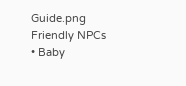Guide.png Friendly NPCs • Baby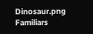Dinosaur.png Familiars